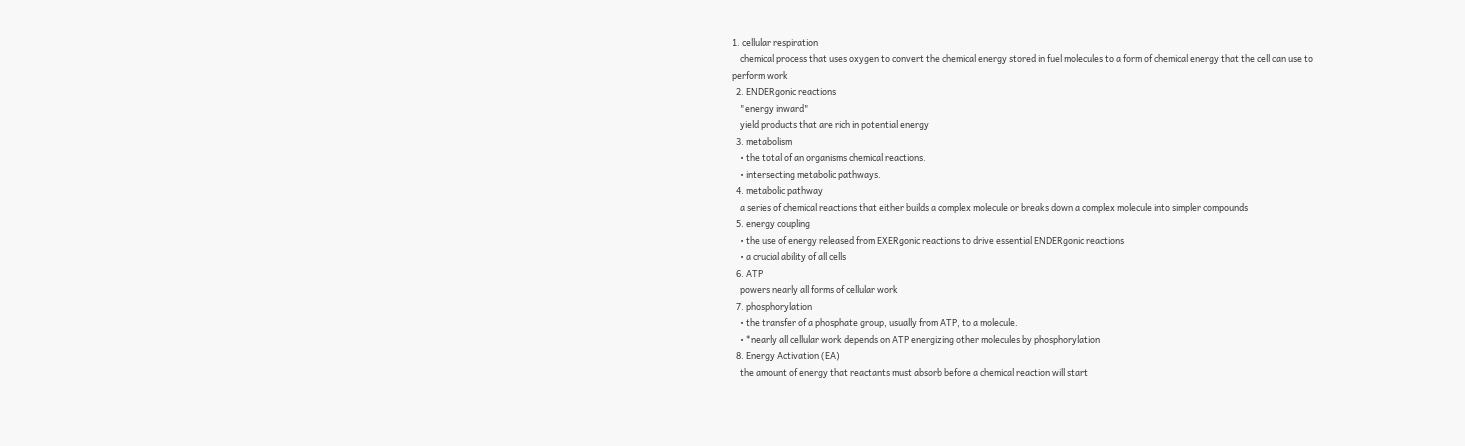1. cellular respiration
    chemical process that uses oxygen to convert the chemical energy stored in fuel molecules to a form of chemical energy that the cell can use to perform work
  2. ENDERgonic reactions
    "energy inward"
    yield products that are rich in potential energy
  3. metabolism
    • the total of an organisms chemical reactions.
    • intersecting metabolic pathways.
  4. metabolic pathway
    a series of chemical reactions that either builds a complex molecule or breaks down a complex molecule into simpler compounds
  5. energy coupling
    • the use of energy released from EXERgonic reactions to drive essential ENDERgonic reactions
    • a crucial ability of all cells
  6. ATP
    powers nearly all forms of cellular work
  7. phosphorylation
    • the transfer of a phosphate group, usually from ATP, to a molecule.
    • *nearly all cellular work depends on ATP energizing other molecules by phosphorylation
  8. Energy Activation (EA)
    the amount of energy that reactants must absorb before a chemical reaction will start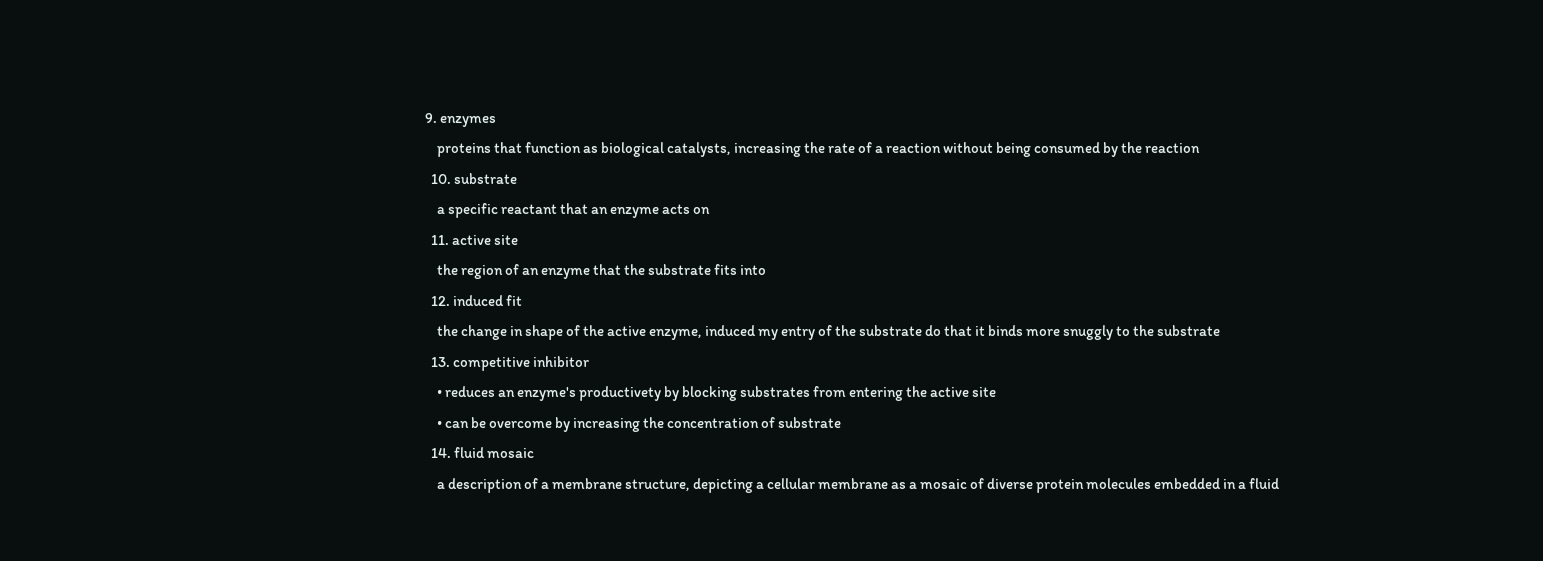9. enzymes
    proteins that function as biological catalysts, increasing the rate of a reaction without being consumed by the reaction
  10. substrate
    a specific reactant that an enzyme acts on
  11. active site
    the region of an enzyme that the substrate fits into
  12. induced fit
    the change in shape of the active enzyme, induced my entry of the substrate do that it binds more snuggly to the substrate
  13. competitive inhibitor
    • reduces an enzyme's productivety by blocking substrates from entering the active site
    • can be overcome by increasing the concentration of substrate
  14. fluid mosaic
    a description of a membrane structure, depicting a cellular membrane as a mosaic of diverse protein molecules embedded in a fluid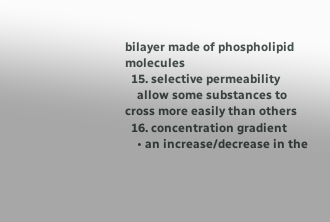bilayer made of phospholipid molecules
  15. selective permeability
    allow some substances to cross more easily than others
  16. concentration gradient
    • an increase/decrease in the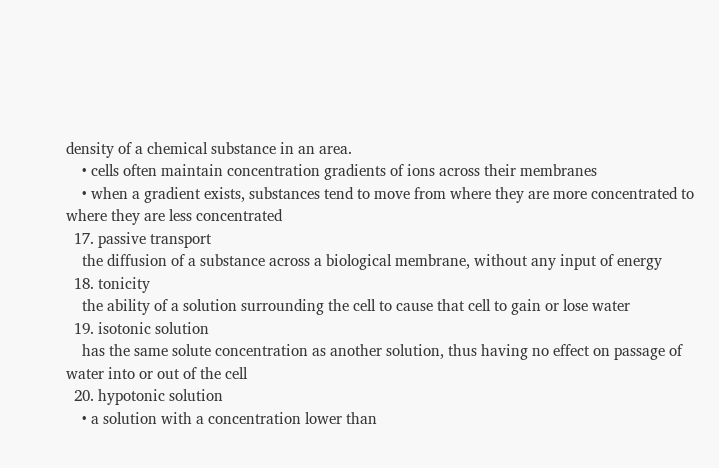density of a chemical substance in an area.
    • cells often maintain concentration gradients of ions across their membranes
    • when a gradient exists, substances tend to move from where they are more concentrated to where they are less concentrated
  17. passive transport
    the diffusion of a substance across a biological membrane, without any input of energy
  18. tonicity
    the ability of a solution surrounding the cell to cause that cell to gain or lose water
  19. isotonic solution
    has the same solute concentration as another solution, thus having no effect on passage of water into or out of the cell
  20. hypotonic solution
    • a solution with a concentration lower than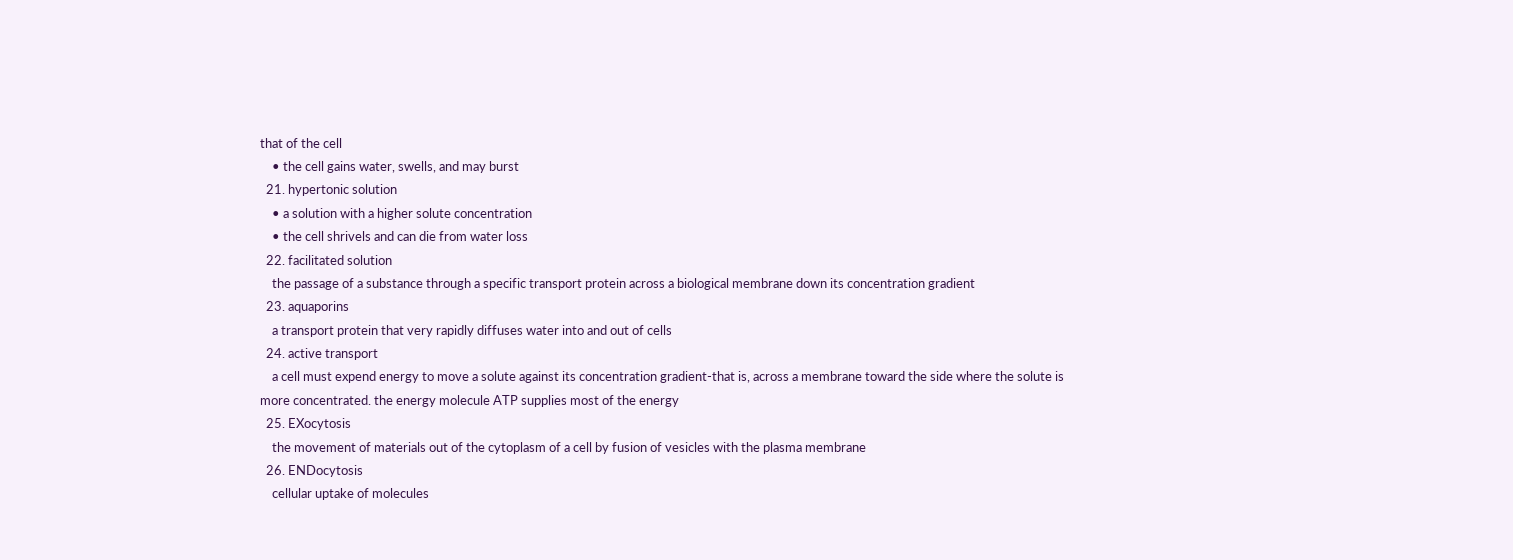that of the cell
    • the cell gains water, swells, and may burst
  21. hypertonic solution
    • a solution with a higher solute concentration
    • the cell shrivels and can die from water loss
  22. facilitated solution
    the passage of a substance through a specific transport protein across a biological membrane down its concentration gradient
  23. aquaporins
    a transport protein that very rapidly diffuses water into and out of cells
  24. active transport
    a cell must expend energy to move a solute against its concentration gradient-that is, across a membrane toward the side where the solute is more concentrated. the energy molecule ATP supplies most of the energy
  25. EXocytosis
    the movement of materials out of the cytoplasm of a cell by fusion of vesicles with the plasma membrane
  26. ENDocytosis
    cellular uptake of molecules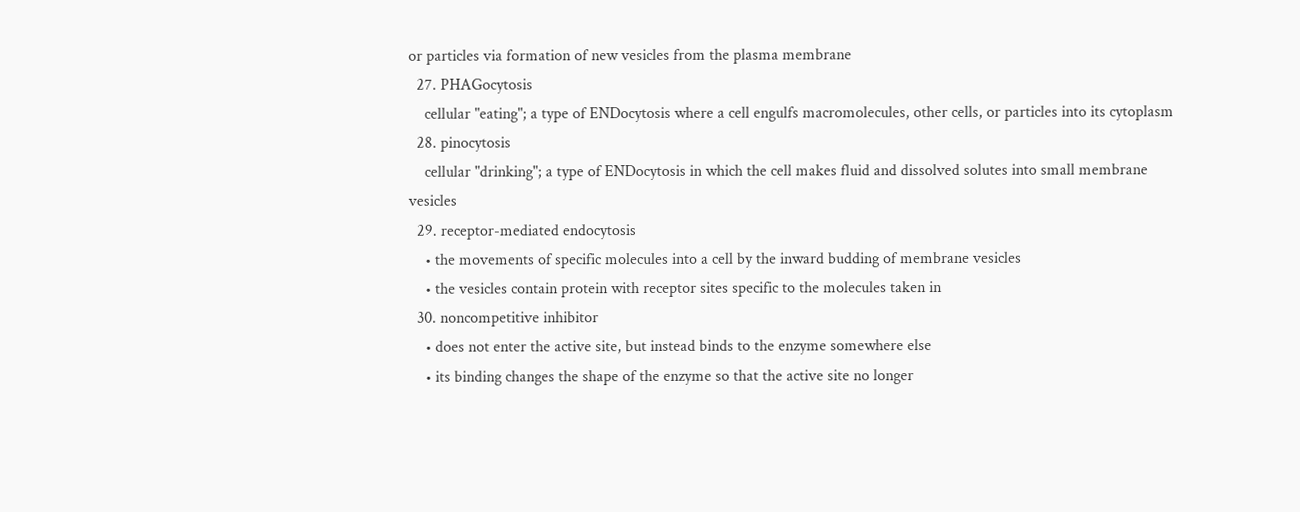or particles via formation of new vesicles from the plasma membrane
  27. PHAGocytosis
    cellular "eating"; a type of ENDocytosis where a cell engulfs macromolecules, other cells, or particles into its cytoplasm
  28. pinocytosis
    cellular "drinking"; a type of ENDocytosis in which the cell makes fluid and dissolved solutes into small membrane vesicles
  29. receptor-mediated endocytosis
    • the movements of specific molecules into a cell by the inward budding of membrane vesicles
    • the vesicles contain protein with receptor sites specific to the molecules taken in
  30. noncompetitive inhibitor
    • does not enter the active site, but instead binds to the enzyme somewhere else
    • its binding changes the shape of the enzyme so that the active site no longer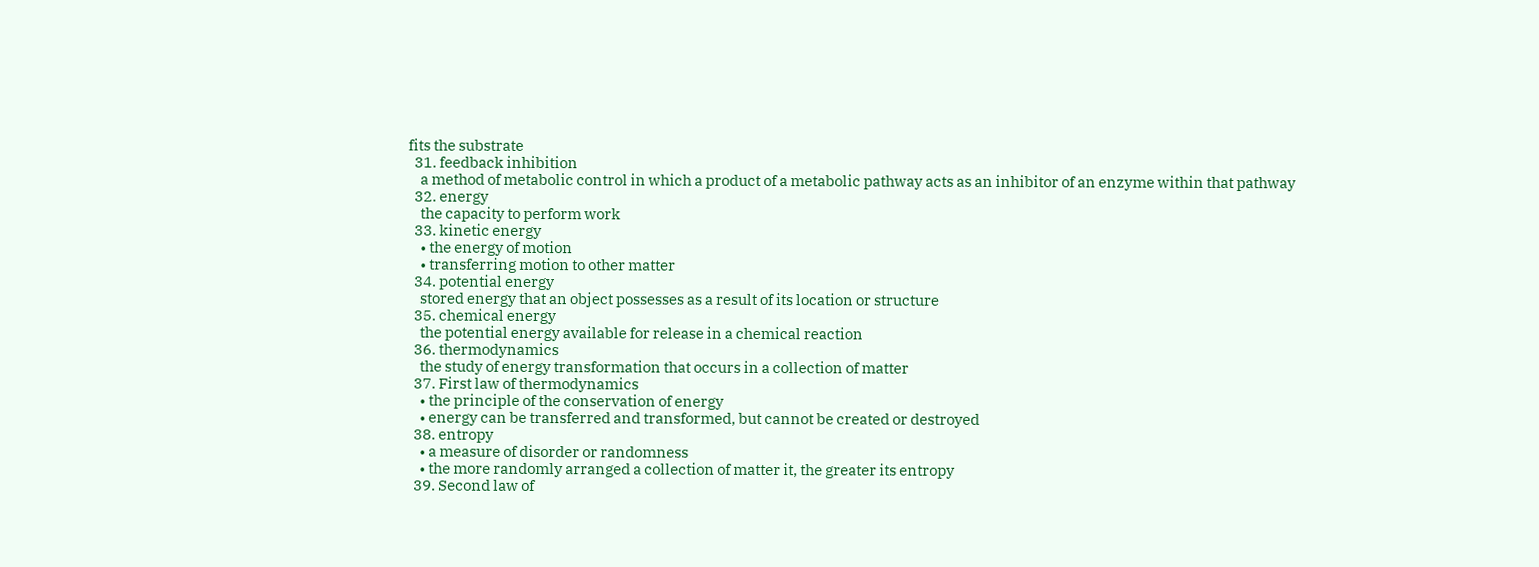fits the substrate
  31. feedback inhibition
    a method of metabolic control in which a product of a metabolic pathway acts as an inhibitor of an enzyme within that pathway
  32. energy
    the capacity to perform work
  33. kinetic energy
    • the energy of motion
    • transferring motion to other matter
  34. potential energy
    stored energy that an object possesses as a result of its location or structure
  35. chemical energy
    the potential energy available for release in a chemical reaction
  36. thermodynamics
    the study of energy transformation that occurs in a collection of matter
  37. First law of thermodynamics
    • the principle of the conservation of energy
    • energy can be transferred and transformed, but cannot be created or destroyed
  38. entropy
    • a measure of disorder or randomness
    • the more randomly arranged a collection of matter it, the greater its entropy
  39. Second law of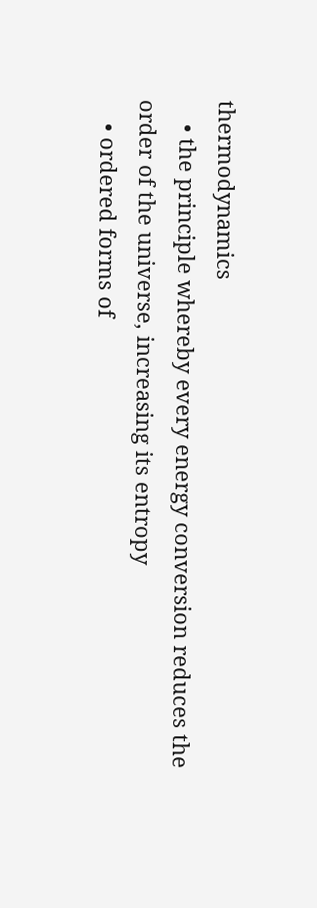thermodynamics
    • the principle whereby every energy conversion reduces the order of the universe, increasing its entropy
    • ordered forms of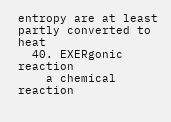entropy are at least partly converted to heat
  40. EXERgonic reaction
    a chemical reaction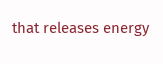that releases energy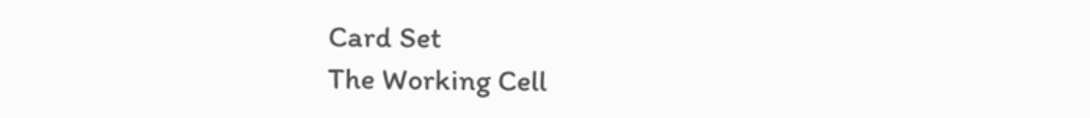Card Set
The Working Cell